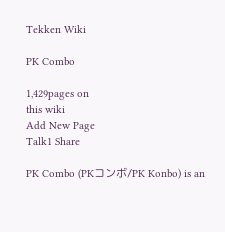Tekken Wiki

PK Combo

1,429pages on
this wiki
Add New Page
Talk1 Share

PK Combo (PKコンボ/PK Konbo) is an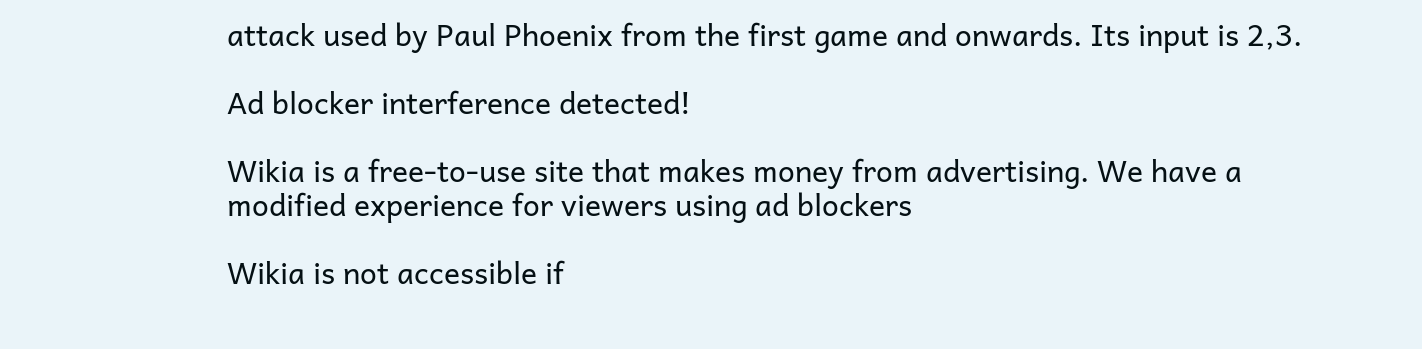attack used by Paul Phoenix from the first game and onwards. Its input is 2,3.

Ad blocker interference detected!

Wikia is a free-to-use site that makes money from advertising. We have a modified experience for viewers using ad blockers

Wikia is not accessible if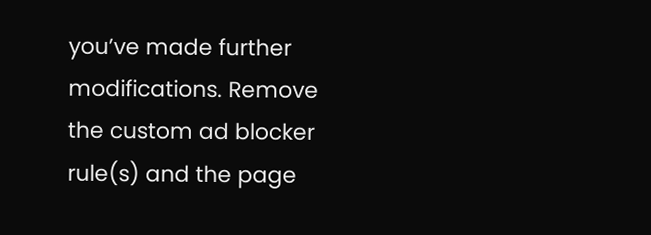you’ve made further modifications. Remove the custom ad blocker rule(s) and the page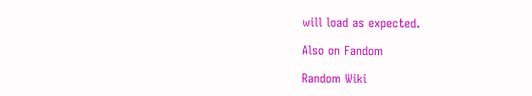will load as expected.

Also on Fandom

Random Wiki